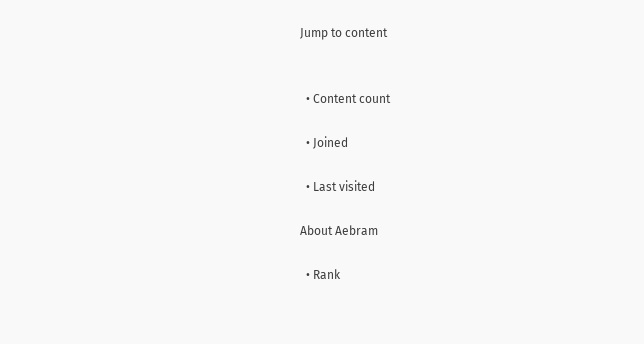Jump to content


  • Content count

  • Joined

  • Last visited

About Aebram

  • Rank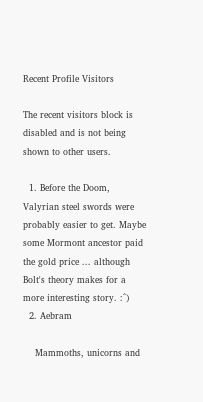Recent Profile Visitors

The recent visitors block is disabled and is not being shown to other users.

  1. Before the Doom, Valyrian steel swords were probably easier to get. Maybe some Mormont ancestor paid the gold price ... although Bolt's theory makes for a more interesting story. :^)
  2. Aebram

    Mammoths, unicorns and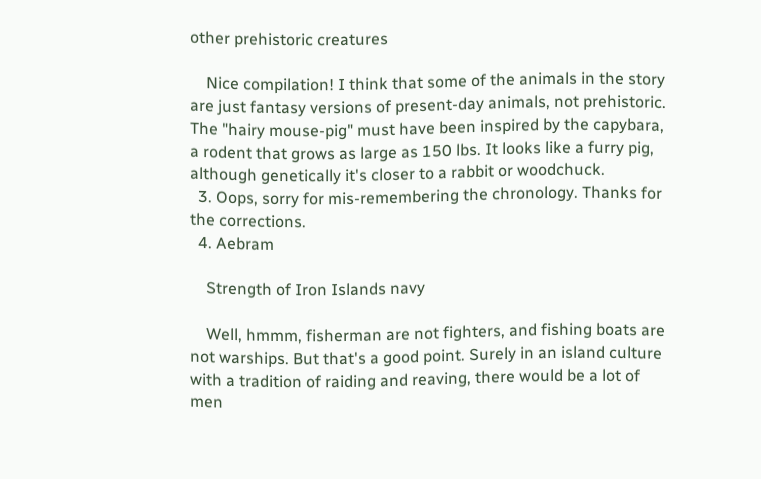other prehistoric creatures

    Nice compilation! I think that some of the animals in the story are just fantasy versions of present-day animals, not prehistoric. The "hairy mouse-pig" must have been inspired by the capybara, a rodent that grows as large as 150 lbs. It looks like a furry pig, although genetically it's closer to a rabbit or woodchuck.
  3. Oops, sorry for mis-remembering the chronology. Thanks for the corrections.
  4. Aebram

    Strength of Iron Islands navy

    Well, hmmm, fisherman are not fighters, and fishing boats are not warships. But that's a good point. Surely in an island culture with a tradition of raiding and reaving, there would be a lot of men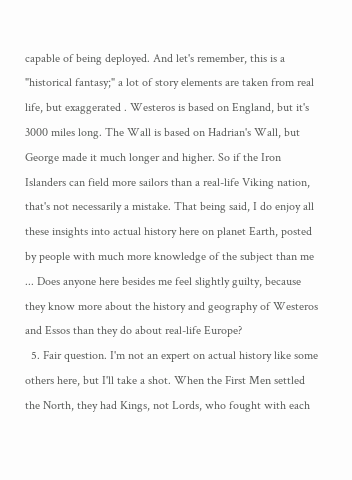capable of being deployed. And let's remember, this is a "historical fantasy;" a lot of story elements are taken from real life, but exaggerated . Westeros is based on England, but it's 3000 miles long. The Wall is based on Hadrian's Wall, but George made it much longer and higher. So if the Iron Islanders can field more sailors than a real-life Viking nation, that's not necessarily a mistake. That being said, I do enjoy all these insights into actual history here on planet Earth, posted by people with much more knowledge of the subject than me ... Does anyone here besides me feel slightly guilty, because they know more about the history and geography of Westeros and Essos than they do about real-life Europe?
  5. Fair question. I'm not an expert on actual history like some others here, but I'll take a shot. When the First Men settled the North, they had Kings, not Lords, who fought with each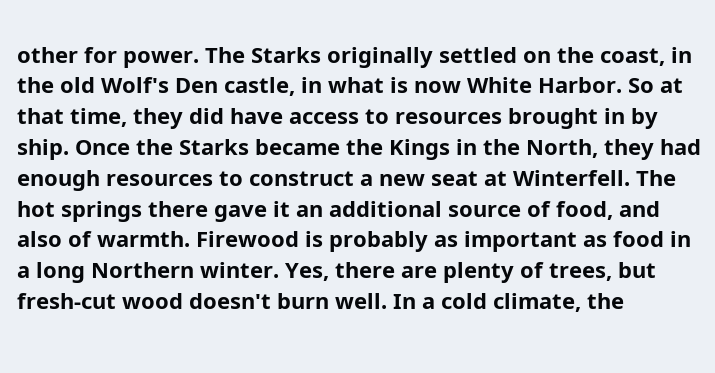other for power. The Starks originally settled on the coast, in the old Wolf's Den castle, in what is now White Harbor. So at that time, they did have access to resources brought in by ship. Once the Starks became the Kings in the North, they had enough resources to construct a new seat at Winterfell. The hot springs there gave it an additional source of food, and also of warmth. Firewood is probably as important as food in a long Northern winter. Yes, there are plenty of trees, but fresh-cut wood doesn't burn well. In a cold climate, the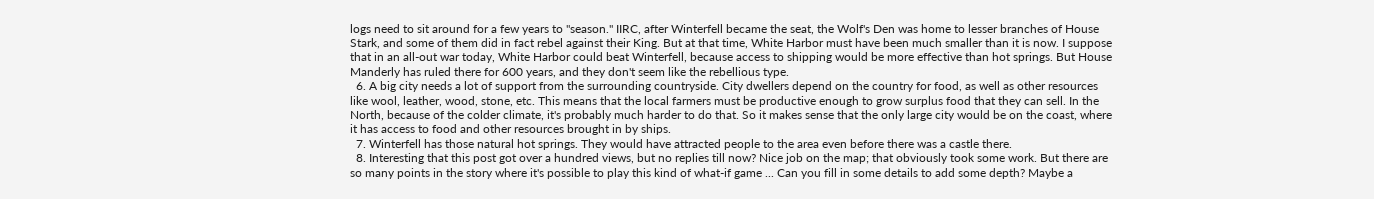logs need to sit around for a few years to "season." IIRC, after Winterfell became the seat, the Wolf's Den was home to lesser branches of House Stark, and some of them did in fact rebel against their King. But at that time, White Harbor must have been much smaller than it is now. I suppose that in an all-out war today, White Harbor could beat Winterfell, because access to shipping would be more effective than hot springs. But House Manderly has ruled there for 600 years, and they don't seem like the rebellious type.
  6. A big city needs a lot of support from the surrounding countryside. City dwellers depend on the country for food, as well as other resources like wool, leather, wood, stone, etc. This means that the local farmers must be productive enough to grow surplus food that they can sell. In the North, because of the colder climate, it's probably much harder to do that. So it makes sense that the only large city would be on the coast, where it has access to food and other resources brought in by ships.
  7. Winterfell has those natural hot springs. They would have attracted people to the area even before there was a castle there.
  8. Interesting that this post got over a hundred views, but no replies till now? Nice job on the map; that obviously took some work. But there are so many points in the story where it's possible to play this kind of what-if game ... Can you fill in some details to add some depth? Maybe a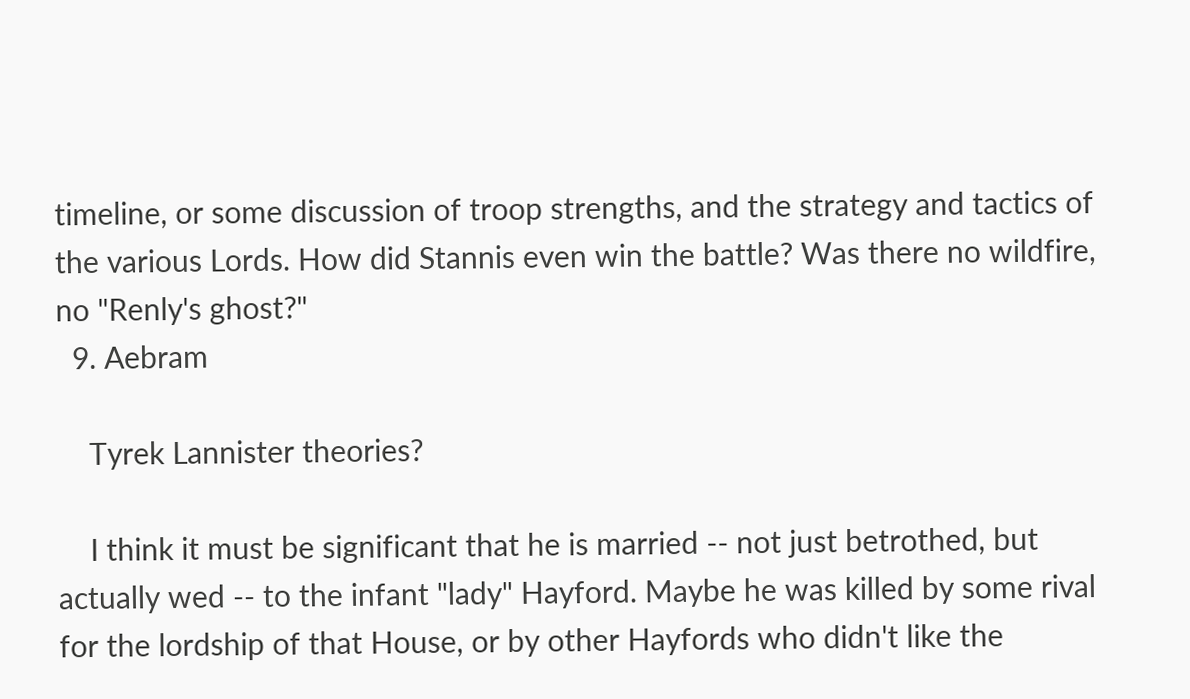timeline, or some discussion of troop strengths, and the strategy and tactics of the various Lords. How did Stannis even win the battle? Was there no wildfire, no "Renly's ghost?"
  9. Aebram

    Tyrek Lannister theories?

    I think it must be significant that he is married -- not just betrothed, but actually wed -- to the infant "lady" Hayford. Maybe he was killed by some rival for the lordship of that House, or by other Hayfords who didn't like the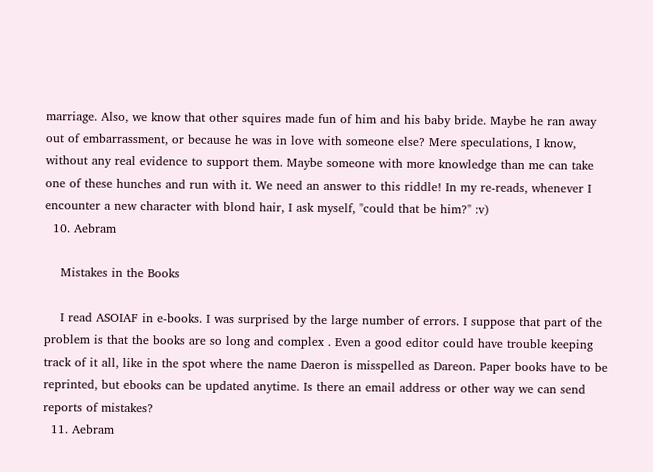marriage. Also, we know that other squires made fun of him and his baby bride. Maybe he ran away out of embarrassment, or because he was in love with someone else? Mere speculations, I know, without any real evidence to support them. Maybe someone with more knowledge than me can take one of these hunches and run with it. We need an answer to this riddle! In my re-reads, whenever I encounter a new character with blond hair, I ask myself, "could that be him?" :v)
  10. Aebram

    Mistakes in the Books

    I read ASOIAF in e-books. I was surprised by the large number of errors. I suppose that part of the problem is that the books are so long and complex . Even a good editor could have trouble keeping track of it all, like in the spot where the name Daeron is misspelled as Dareon. Paper books have to be reprinted, but ebooks can be updated anytime. Is there an email address or other way we can send reports of mistakes?
  11. Aebram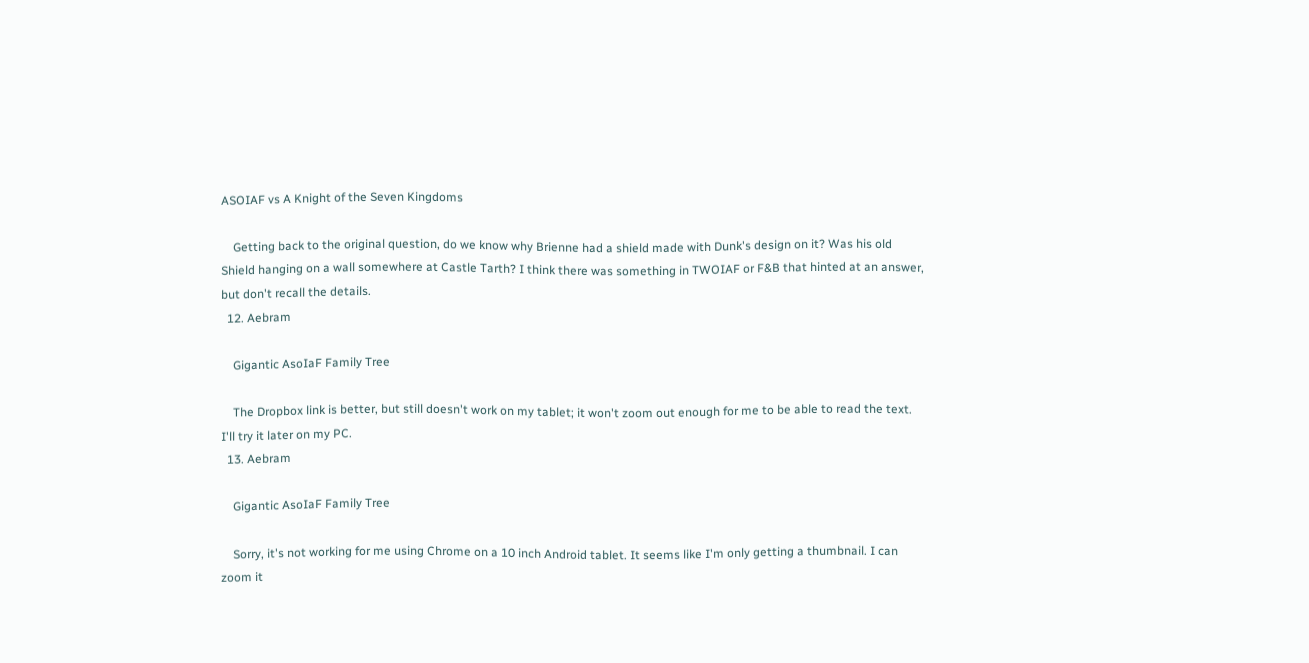ASOIAF vs A Knight of the Seven Kingdoms

    Getting back to the original question, do we know why Brienne had a shield made with Dunk's design on it? Was his old Shield hanging on a wall somewhere at Castle Tarth? I think there was something in TWOIAF or F&B that hinted at an answer, but don't recall the details.
  12. Aebram

    Gigantic AsoIaF Family Tree

    The Dropbox link is better, but still doesn't work on my tablet; it won't zoom out enough for me to be able to read the text. I'll try it later on my PC.
  13. Aebram

    Gigantic AsoIaF Family Tree

    Sorry, it's not working for me using Chrome on a 10 inch Android tablet. It seems like I'm only getting a thumbnail. I can zoom it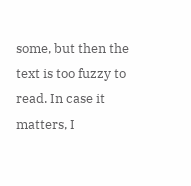some, but then the text is too fuzzy to read. In case it matters, I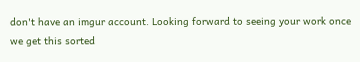don't have an imgur account. Looking forward to seeing your work once we get this sorted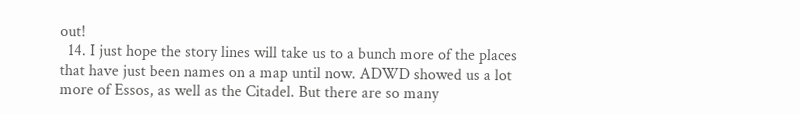out!
  14. I just hope the story lines will take us to a bunch more of the places that have just been names on a map until now. ADWD showed us a lot more of Essos, as well as the Citadel. But there are so many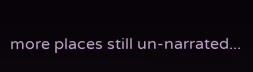more places still un-narrated...